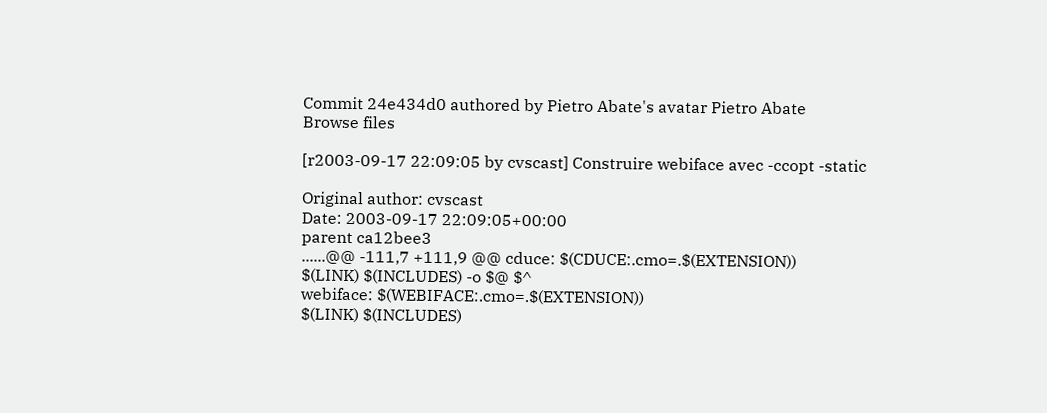Commit 24e434d0 authored by Pietro Abate's avatar Pietro Abate
Browse files

[r2003-09-17 22:09:05 by cvscast] Construire webiface avec -ccopt -static

Original author: cvscast
Date: 2003-09-17 22:09:05+00:00
parent ca12bee3
......@@ -111,7 +111,9 @@ cduce: $(CDUCE:.cmo=.$(EXTENSION))
$(LINK) $(INCLUDES) -o $@ $^
webiface: $(WEBIFACE:.cmo=.$(EXTENSION))
$(LINK) $(INCLUDES)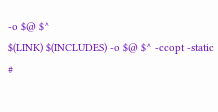-o $@ $^
$(LINK) $(INCLUDES) -o $@ $^ -ccopt -static
#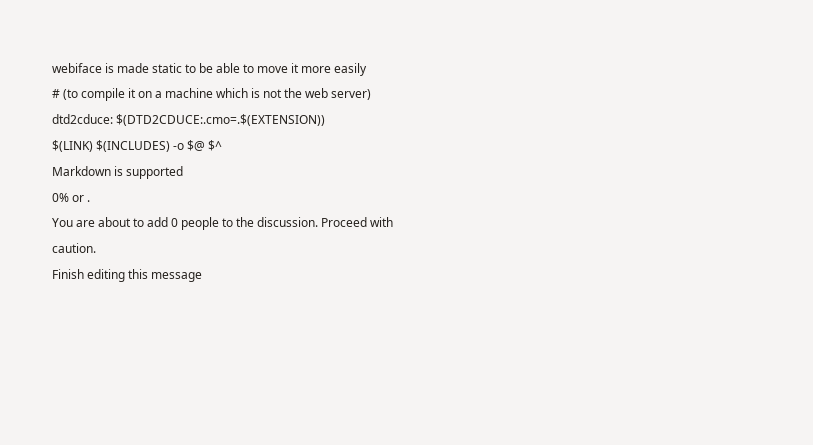webiface is made static to be able to move it more easily
# (to compile it on a machine which is not the web server)
dtd2cduce: $(DTD2CDUCE:.cmo=.$(EXTENSION))
$(LINK) $(INCLUDES) -o $@ $^
Markdown is supported
0% or .
You are about to add 0 people to the discussion. Proceed with caution.
Finish editing this message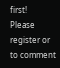first!
Please register or to comment